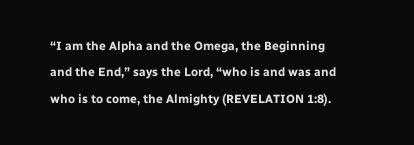“I am the Alpha and the Omega, the Beginning and the End,” says the Lord, “who is and was and who is to come, the Almighty (REVELATION 1:8).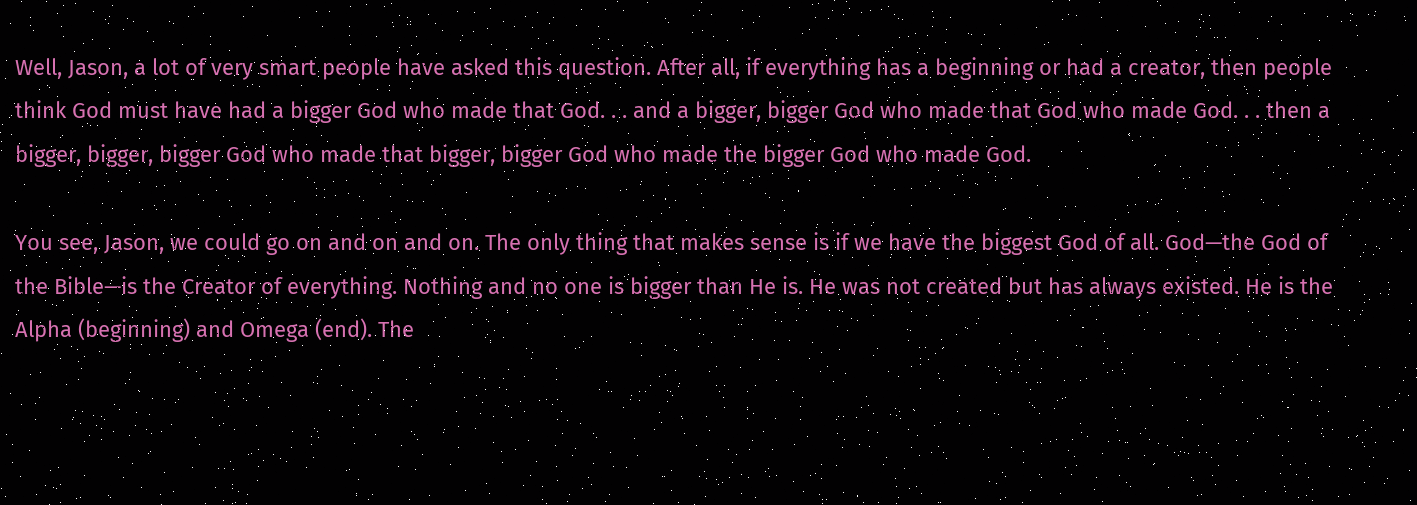Well, Jason, a lot of very smart people have asked this question. After all, if everything has a beginning or had a creator, then people think God must have had a bigger God who made that God. . . and a bigger, bigger God who made that God who made God. . . then a bigger, bigger, bigger God who made that bigger, bigger God who made the bigger God who made God.

You see, Jason, we could go on and on and on. The only thing that makes sense is if we have the biggest God of all. God—the God of the Bible—is the Creator of everything. Nothing and no one is bigger than He is. He was not created but has always existed. He is the Alpha (beginning) and Omega (end). The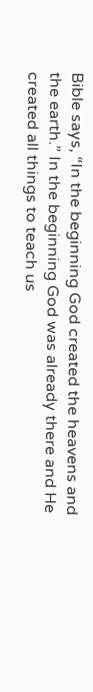Bible says, “In the beginning God created the heavens and the earth.” In the beginning God was already there and He created all things to teach us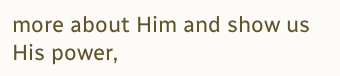more about Him and show us His power,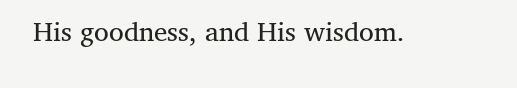His goodness, and His wisdom.